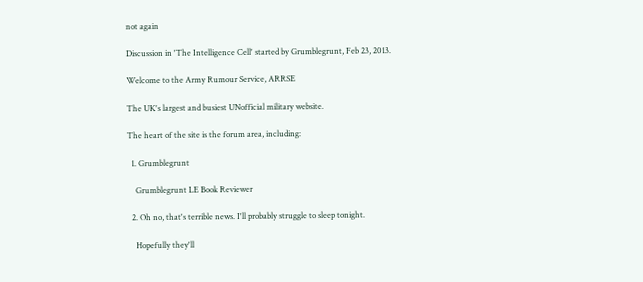not again

Discussion in 'The Intelligence Cell' started by Grumblegrunt, Feb 23, 2013.

Welcome to the Army Rumour Service, ARRSE

The UK's largest and busiest UNofficial military website.

The heart of the site is the forum area, including:

  1. Grumblegrunt

    Grumblegrunt LE Book Reviewer

  2. Oh no, that's terrible news. I'll probably struggle to sleep tonight.

    Hopefully they'll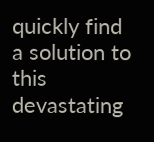quickly find a solution to this devastating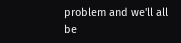problem and we'll all be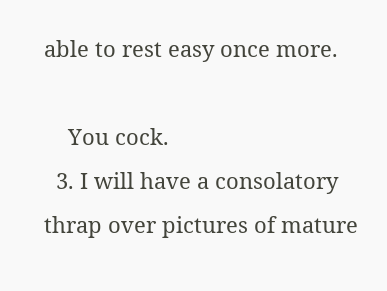able to rest easy once more.

    You cock.
  3. I will have a consolatory thrap over pictures of mature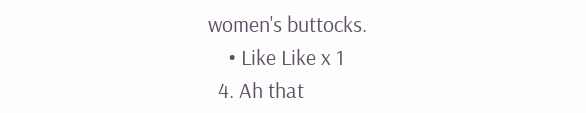women's buttocks.
    • Like Like x 1
  4. Ah that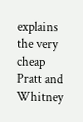explains the very cheap Pratt and Whitney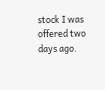stock I was offered two days ago.